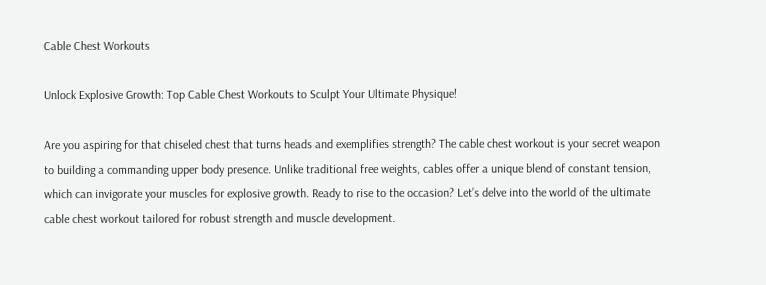Cable Chest Workouts

Unlock Explosive Growth: Top Cable Chest Workouts to Sculpt Your Ultimate Physique!

Are you aspiring for that chiseled chest that turns heads and exemplifies strength? The cable chest workout is your secret weapon to building a commanding upper body presence. Unlike traditional free weights, cables offer a unique blend of constant tension, which can invigorate your muscles for explosive growth. Ready to rise to the occasion? Let’s delve into the world of the ultimate cable chest workout tailored for robust strength and muscle development.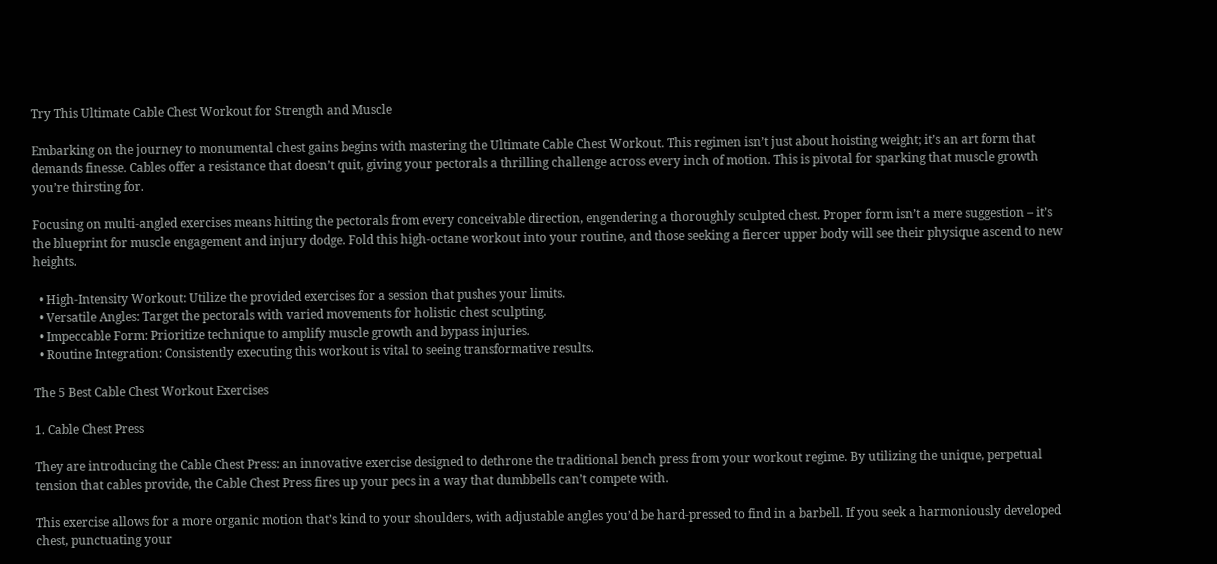Try This Ultimate Cable Chest Workout for Strength and Muscle

Embarking on the journey to monumental chest gains begins with mastering the Ultimate Cable Chest Workout. This regimen isn’t just about hoisting weight; it’s an art form that demands finesse. Cables offer a resistance that doesn’t quit, giving your pectorals a thrilling challenge across every inch of motion. This is pivotal for sparking that muscle growth you’re thirsting for.

Focusing on multi-angled exercises means hitting the pectorals from every conceivable direction, engendering a thoroughly sculpted chest. Proper form isn’t a mere suggestion – it’s the blueprint for muscle engagement and injury dodge. Fold this high-octane workout into your routine, and those seeking a fiercer upper body will see their physique ascend to new heights.

  • High-Intensity Workout: Utilize the provided exercises for a session that pushes your limits.
  • Versatile Angles: Target the pectorals with varied movements for holistic chest sculpting.
  • Impeccable Form: Prioritize technique to amplify muscle growth and bypass injuries.
  • Routine Integration: Consistently executing this workout is vital to seeing transformative results.

The 5 Best Cable Chest Workout Exercises

1. Cable Chest Press

They are introducing the Cable Chest Press: an innovative exercise designed to dethrone the traditional bench press from your workout regime. By utilizing the unique, perpetual tension that cables provide, the Cable Chest Press fires up your pecs in a way that dumbbells can’t compete with.

This exercise allows for a more organic motion that’s kind to your shoulders, with adjustable angles you’d be hard-pressed to find in a barbell. If you seek a harmoniously developed chest, punctuating your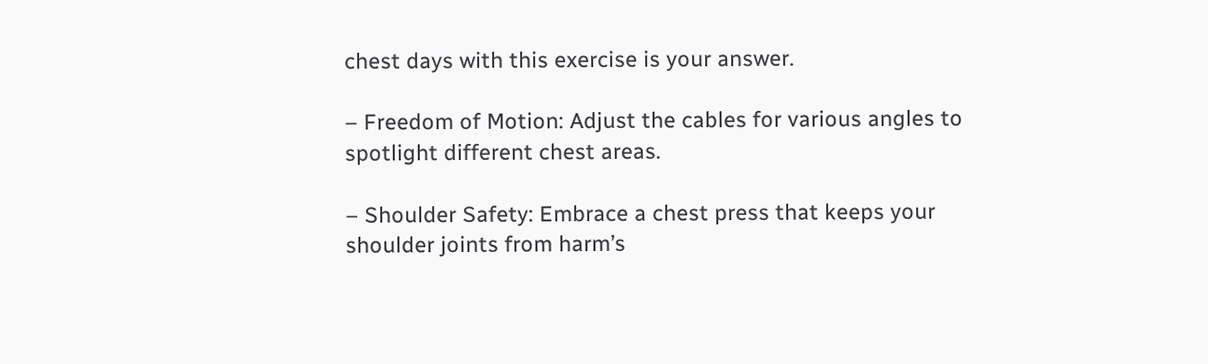chest days with this exercise is your answer.

– Freedom of Motion: Adjust the cables for various angles to spotlight different chest areas.

– Shoulder Safety: Embrace a chest press that keeps your shoulder joints from harm’s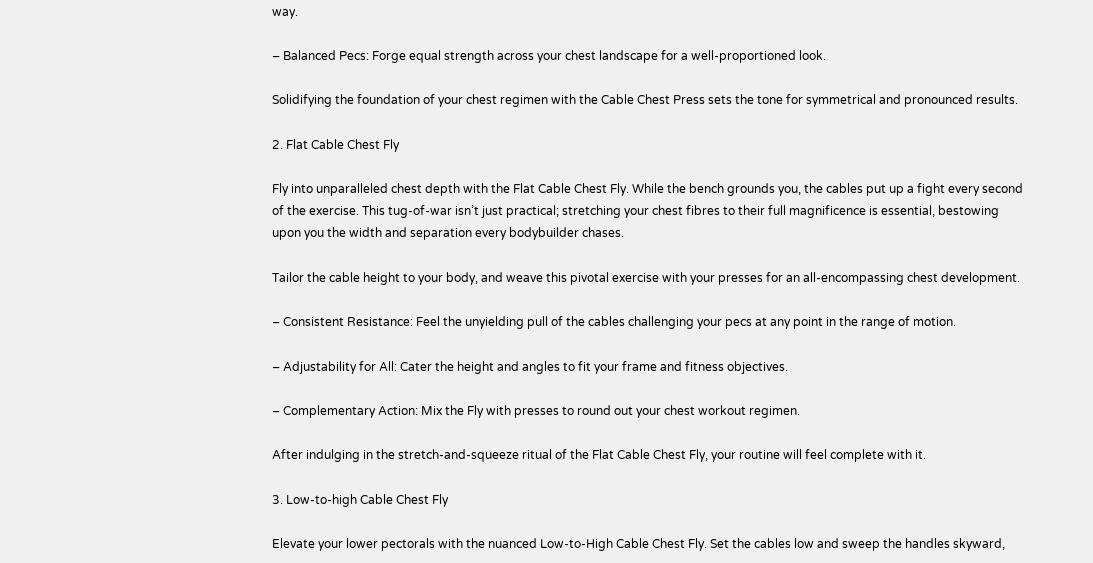way.

– Balanced Pecs: Forge equal strength across your chest landscape for a well-proportioned look.

Solidifying the foundation of your chest regimen with the Cable Chest Press sets the tone for symmetrical and pronounced results.

2. Flat Cable Chest Fly

Fly into unparalleled chest depth with the Flat Cable Chest Fly. While the bench grounds you, the cables put up a fight every second of the exercise. This tug-of-war isn’t just practical; stretching your chest fibres to their full magnificence is essential, bestowing upon you the width and separation every bodybuilder chases.

Tailor the cable height to your body, and weave this pivotal exercise with your presses for an all-encompassing chest development.

– Consistent Resistance: Feel the unyielding pull of the cables challenging your pecs at any point in the range of motion.

– Adjustability for All: Cater the height and angles to fit your frame and fitness objectives.

– Complementary Action: Mix the Fly with presses to round out your chest workout regimen.

After indulging in the stretch-and-squeeze ritual of the Flat Cable Chest Fly, your routine will feel complete with it.

3. Low-to-high Cable Chest Fly

Elevate your lower pectorals with the nuanced Low-to-High Cable Chest Fly. Set the cables low and sweep the handles skyward,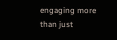engaging more than just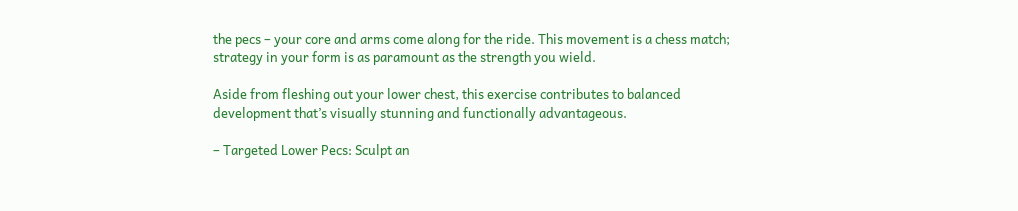the pecs – your core and arms come along for the ride. This movement is a chess match; strategy in your form is as paramount as the strength you wield.

Aside from fleshing out your lower chest, this exercise contributes to balanced development that’s visually stunning and functionally advantageous.

– Targeted Lower Pecs: Sculpt an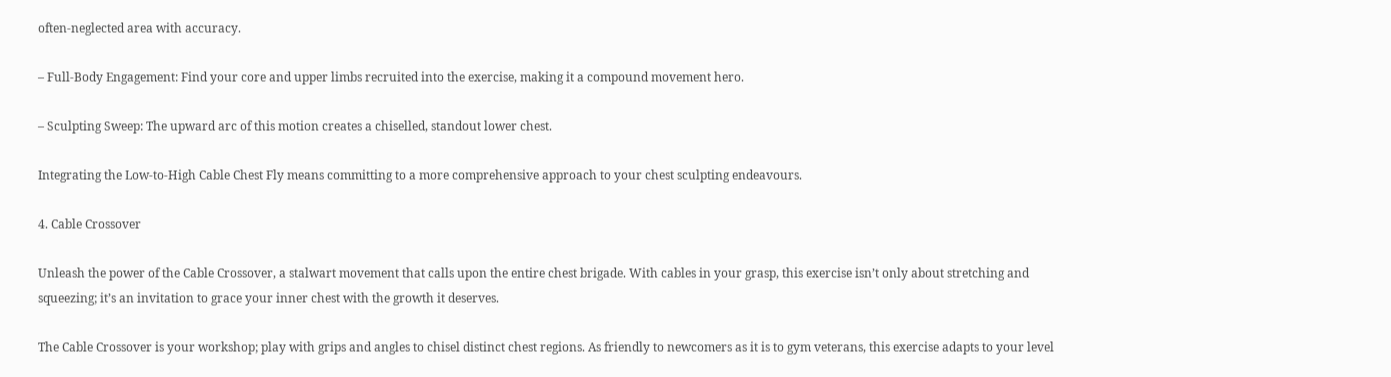often-neglected area with accuracy.

– Full-Body Engagement: Find your core and upper limbs recruited into the exercise, making it a compound movement hero.

– Sculpting Sweep: The upward arc of this motion creates a chiselled, standout lower chest.

Integrating the Low-to-High Cable Chest Fly means committing to a more comprehensive approach to your chest sculpting endeavours.

4. Cable Crossover

Unleash the power of the Cable Crossover, a stalwart movement that calls upon the entire chest brigade. With cables in your grasp, this exercise isn’t only about stretching and squeezing; it’s an invitation to grace your inner chest with the growth it deserves.

The Cable Crossover is your workshop; play with grips and angles to chisel distinct chest regions. As friendly to newcomers as it is to gym veterans, this exercise adapts to your level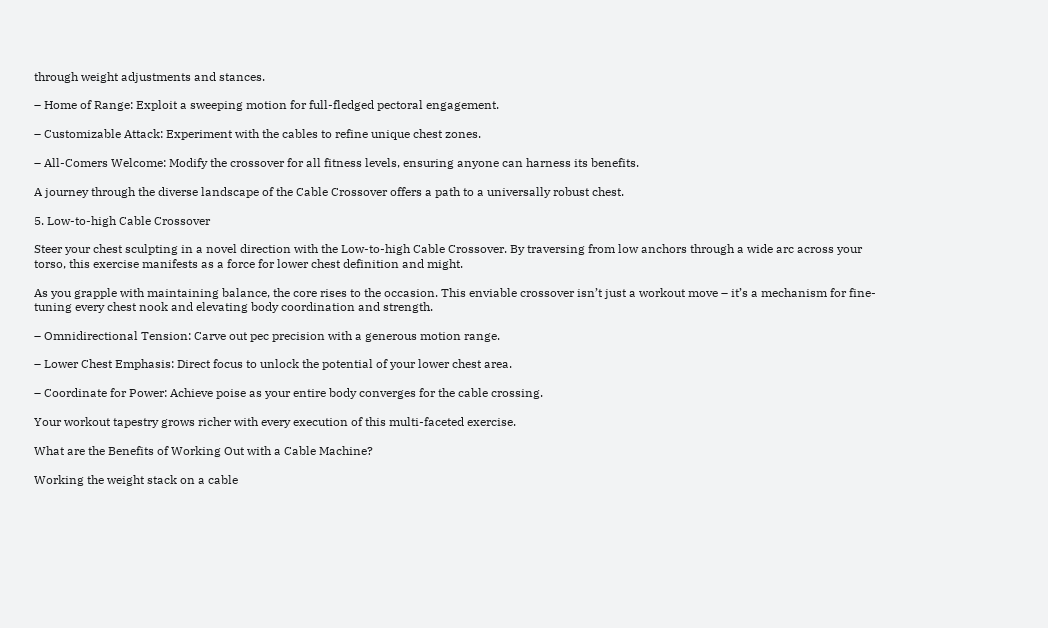through weight adjustments and stances.

– Home of Range: Exploit a sweeping motion for full-fledged pectoral engagement.

– Customizable Attack: Experiment with the cables to refine unique chest zones.

– All-Comers Welcome: Modify the crossover for all fitness levels, ensuring anyone can harness its benefits.

A journey through the diverse landscape of the Cable Crossover offers a path to a universally robust chest.

5. Low-to-high Cable Crossover

Steer your chest sculpting in a novel direction with the Low-to-high Cable Crossover. By traversing from low anchors through a wide arc across your torso, this exercise manifests as a force for lower chest definition and might.

As you grapple with maintaining balance, the core rises to the occasion. This enviable crossover isn’t just a workout move – it’s a mechanism for fine-tuning every chest nook and elevating body coordination and strength.

– Omnidirectional Tension: Carve out pec precision with a generous motion range.

– Lower Chest Emphasis: Direct focus to unlock the potential of your lower chest area.

– Coordinate for Power: Achieve poise as your entire body converges for the cable crossing.

Your workout tapestry grows richer with every execution of this multi-faceted exercise.

What are the Benefits of Working Out with a Cable Machine?

Working the weight stack on a cable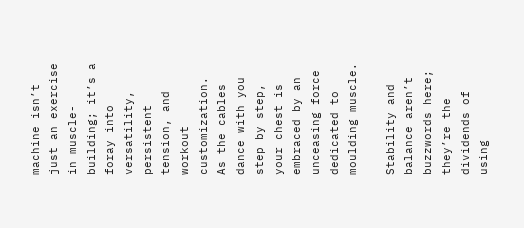machine isn’t just an exercise in muscle-building; it’s a foray into versatility, persistent tension, and workout customization. As the cables dance with you step by step, your chest is embraced by an unceasing force dedicated to moulding muscle.

Stability and balance aren’t buzzwords here; they’re the dividends of using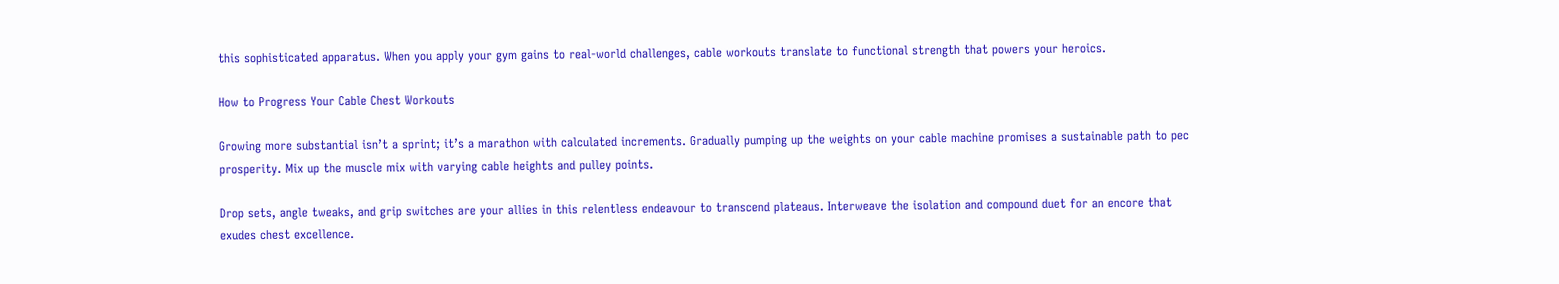this sophisticated apparatus. When you apply your gym gains to real-world challenges, cable workouts translate to functional strength that powers your heroics.

How to Progress Your Cable Chest Workouts

Growing more substantial isn’t a sprint; it’s a marathon with calculated increments. Gradually pumping up the weights on your cable machine promises a sustainable path to pec prosperity. Mix up the muscle mix with varying cable heights and pulley points.

Drop sets, angle tweaks, and grip switches are your allies in this relentless endeavour to transcend plateaus. Interweave the isolation and compound duet for an encore that exudes chest excellence.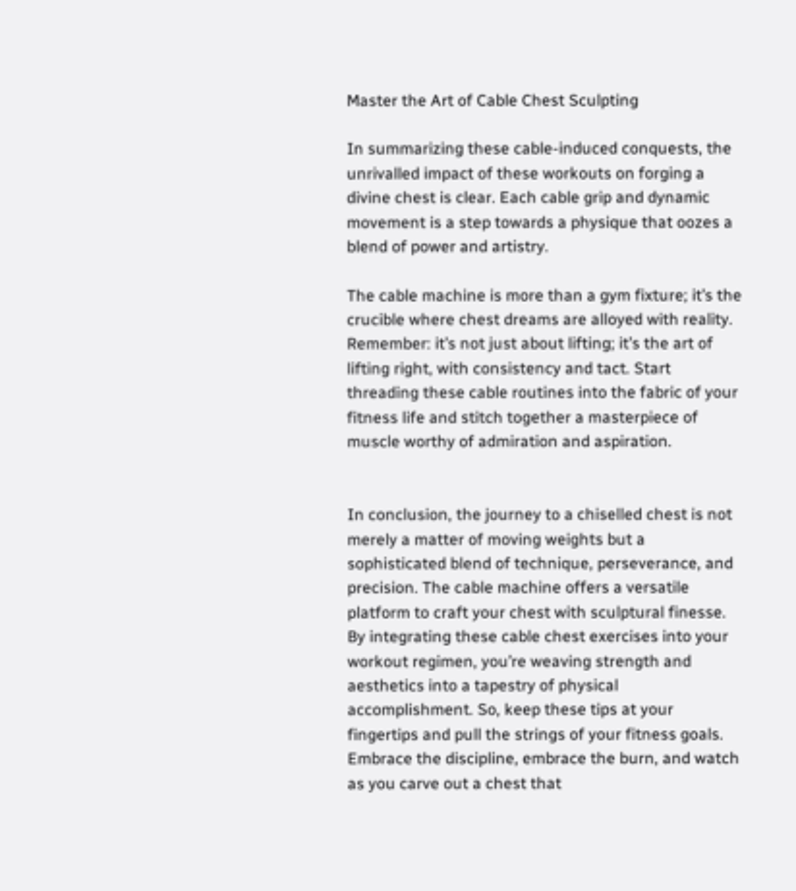Master the Art of Cable Chest Sculpting

In summarizing these cable-induced conquests, the unrivalled impact of these workouts on forging a divine chest is clear. Each cable grip and dynamic movement is a step towards a physique that oozes a blend of power and artistry.

The cable machine is more than a gym fixture; it’s the crucible where chest dreams are alloyed with reality. Remember: it’s not just about lifting; it’s the art of lifting right, with consistency and tact. Start threading these cable routines into the fabric of your fitness life and stitch together a masterpiece of muscle worthy of admiration and aspiration.


In conclusion, the journey to a chiselled chest is not merely a matter of moving weights but a sophisticated blend of technique, perseverance, and precision. The cable machine offers a versatile platform to craft your chest with sculptural finesse. By integrating these cable chest exercises into your workout regimen, you’re weaving strength and aesthetics into a tapestry of physical accomplishment. So, keep these tips at your fingertips and pull the strings of your fitness goals. Embrace the discipline, embrace the burn, and watch as you carve out a chest that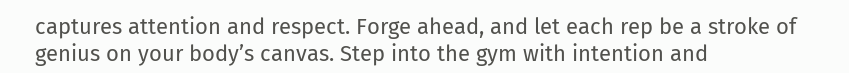captures attention and respect. Forge ahead, and let each rep be a stroke of genius on your body’s canvas. Step into the gym with intention and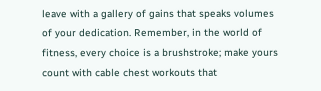leave with a gallery of gains that speaks volumes of your dedication. Remember, in the world of fitness, every choice is a brushstroke; make yours count with cable chest workouts that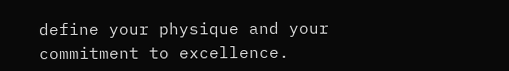define your physique and your commitment to excellence.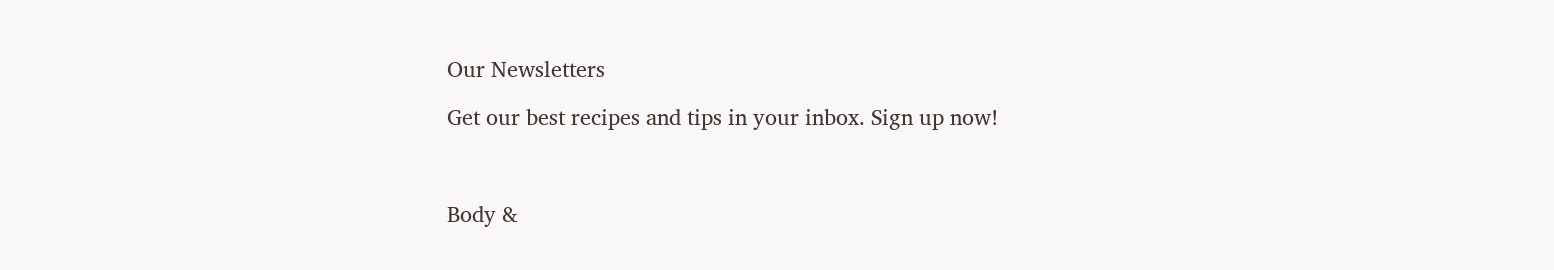Our Newsletters

Get our best recipes and tips in your inbox. Sign up now!



Body &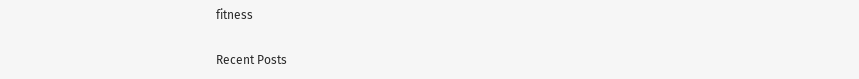fitness

Recent Posts